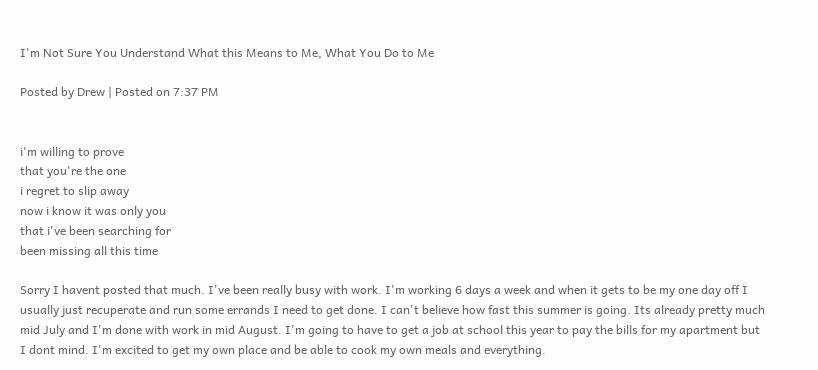I'm Not Sure You Understand What this Means to Me, What You Do to Me

Posted by Drew | Posted on 7:37 PM


i'm willing to prove
that you're the one
i regret to slip away
now i know it was only you
that i've been searching for
been missing all this time

Sorry I havent posted that much. I've been really busy with work. I'm working 6 days a week and when it gets to be my one day off I usually just recuperate and run some errands I need to get done. I can't believe how fast this summer is going. Its already pretty much mid July and I'm done with work in mid August. I'm going to have to get a job at school this year to pay the bills for my apartment but I dont mind. I'm excited to get my own place and be able to cook my own meals and everything.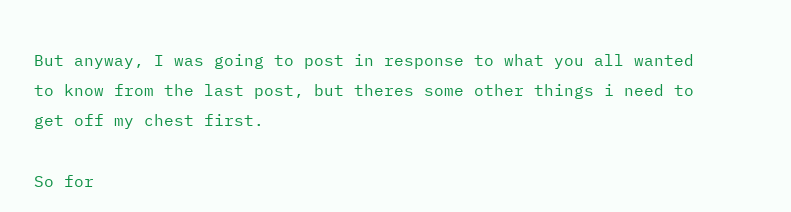But anyway, I was going to post in response to what you all wanted to know from the last post, but theres some other things i need to get off my chest first.

So for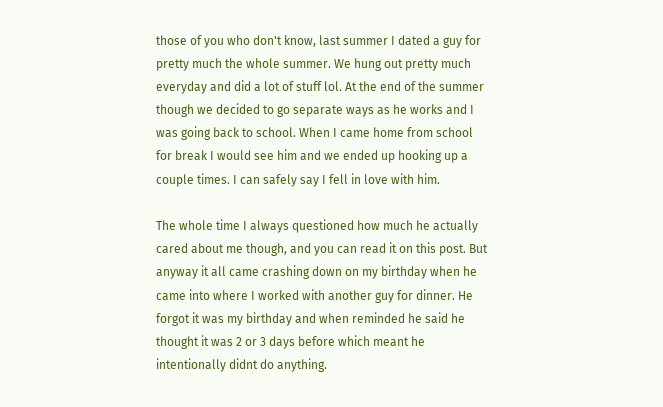those of you who don't know, last summer I dated a guy for pretty much the whole summer. We hung out pretty much everyday and did a lot of stuff lol. At the end of the summer though we decided to go separate ways as he works and I was going back to school. When I came home from school for break I would see him and we ended up hooking up a couple times. I can safely say I fell in love with him.

The whole time I always questioned how much he actually cared about me though, and you can read it on this post. But anyway it all came crashing down on my birthday when he came into where I worked with another guy for dinner. He forgot it was my birthday and when reminded he said he thought it was 2 or 3 days before which meant he intentionally didnt do anything.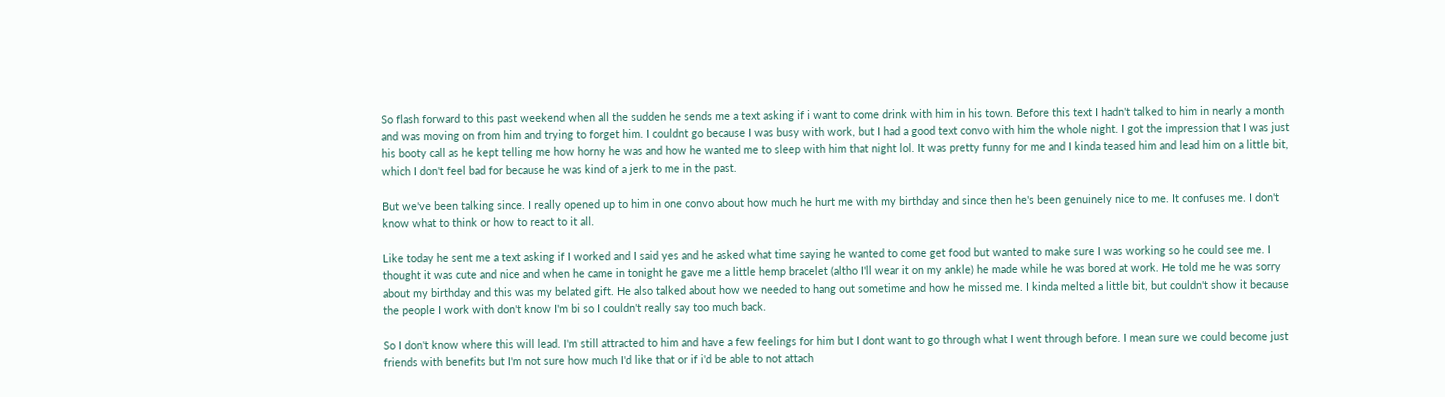So flash forward to this past weekend when all the sudden he sends me a text asking if i want to come drink with him in his town. Before this text I hadn't talked to him in nearly a month and was moving on from him and trying to forget him. I couldnt go because I was busy with work, but I had a good text convo with him the whole night. I got the impression that I was just his booty call as he kept telling me how horny he was and how he wanted me to sleep with him that night lol. It was pretty funny for me and I kinda teased him and lead him on a little bit, which I don't feel bad for because he was kind of a jerk to me in the past.

But we've been talking since. I really opened up to him in one convo about how much he hurt me with my birthday and since then he's been genuinely nice to me. It confuses me. I don't know what to think or how to react to it all.

Like today he sent me a text asking if I worked and I said yes and he asked what time saying he wanted to come get food but wanted to make sure I was working so he could see me. I thought it was cute and nice and when he came in tonight he gave me a little hemp bracelet (altho I'll wear it on my ankle) he made while he was bored at work. He told me he was sorry about my birthday and this was my belated gift. He also talked about how we needed to hang out sometime and how he missed me. I kinda melted a little bit, but couldn't show it because the people I work with don't know I'm bi so I couldn't really say too much back.

So I don't know where this will lead. I'm still attracted to him and have a few feelings for him but I dont want to go through what I went through before. I mean sure we could become just friends with benefits but I'm not sure how much I'd like that or if i'd be able to not attach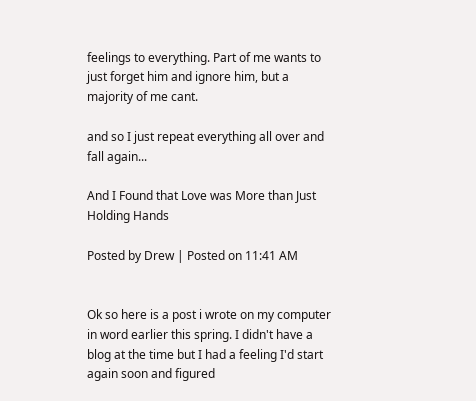feelings to everything. Part of me wants to just forget him and ignore him, but a majority of me cant.

and so I just repeat everything all over and fall again...

And I Found that Love was More than Just Holding Hands

Posted by Drew | Posted on 11:41 AM


Ok so here is a post i wrote on my computer in word earlier this spring. I didn't have a blog at the time but I had a feeling I'd start again soon and figured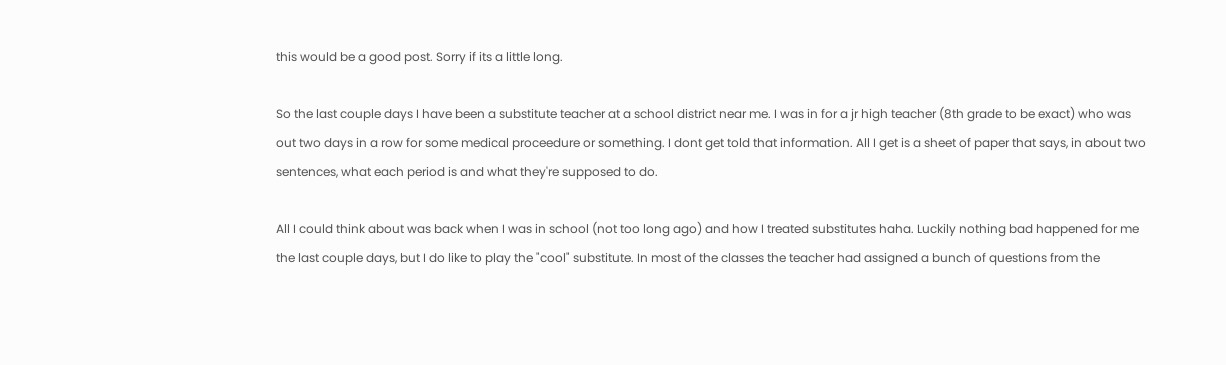this would be a good post. Sorry if its a little long.

So the last couple days I have been a substitute teacher at a school district near me. I was in for a jr high teacher (8th grade to be exact) who was out two days in a row for some medical proceedure or something. I dont get told that information. All I get is a sheet of paper that says, in about two sentences, what each period is and what they're supposed to do.

All I could think about was back when I was in school (not too long ago) and how I treated substitutes haha. Luckily nothing bad happened for me the last couple days, but I do like to play the "cool" substitute. In most of the classes the teacher had assigned a bunch of questions from the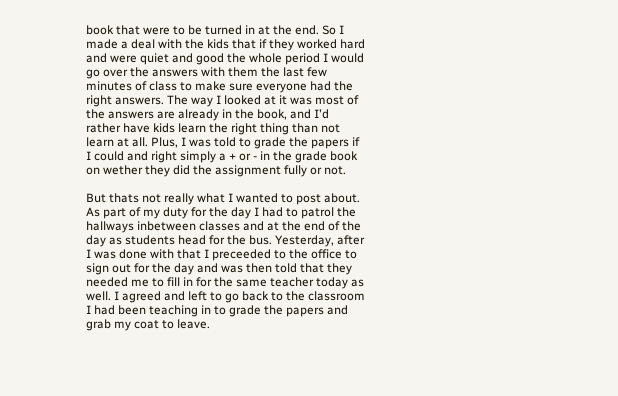book that were to be turned in at the end. So I made a deal with the kids that if they worked hard and were quiet and good the whole period I would go over the answers with them the last few minutes of class to make sure everyone had the right answers. The way I looked at it was most of the answers are already in the book, and I'd rather have kids learn the right thing than not learn at all. Plus, I was told to grade the papers if I could and right simply a + or - in the grade book on wether they did the assignment fully or not.

But thats not really what I wanted to post about. As part of my duty for the day I had to patrol the hallways inbetween classes and at the end of the day as students head for the bus. Yesterday, after I was done with that I preceeded to the office to sign out for the day and was then told that they needed me to fill in for the same teacher today as well. I agreed and left to go back to the classroom I had been teaching in to grade the papers and grab my coat to leave.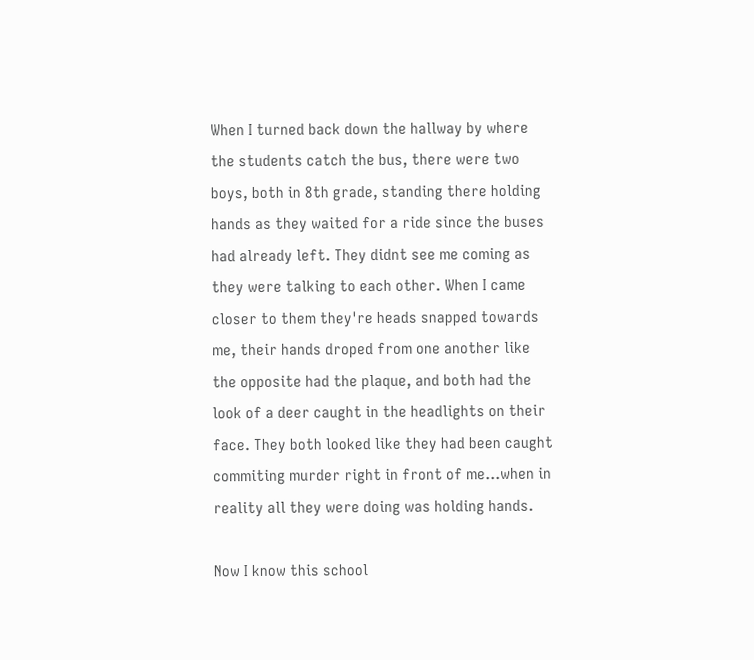When I turned back down the hallway by where the students catch the bus, there were two boys, both in 8th grade, standing there holding hands as they waited for a ride since the buses had already left. They didnt see me coming as they were talking to each other. When I came closer to them they're heads snapped towards me, their hands droped from one another like the opposite had the plaque, and both had the look of a deer caught in the headlights on their face. They both looked like they had been caught commiting murder right in front of me...when in reality all they were doing was holding hands.

Now I know this school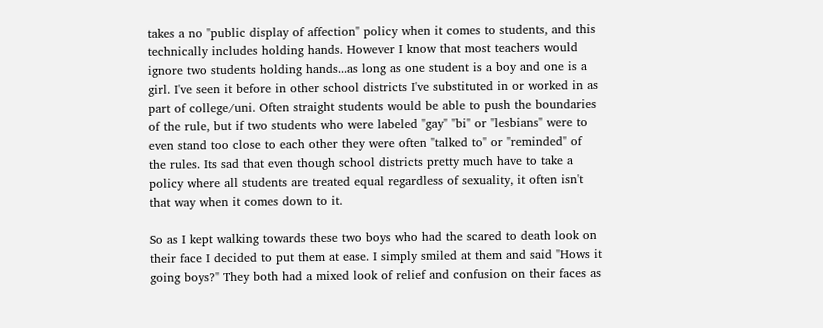takes a no "public display of affection" policy when it comes to students, and this technically includes holding hands. However I know that most teachers would ignore two students holding hands...as long as one student is a boy and one is a girl. I've seen it before in other school districts I've substituted in or worked in as part of college/uni. Often straight students would be able to push the boundaries of the rule, but if two students who were labeled "gay" "bi" or "lesbians" were to even stand too close to each other they were often "talked to" or "reminded" of the rules. Its sad that even though school districts pretty much have to take a policy where all students are treated equal regardless of sexuality, it often isn't that way when it comes down to it.

So as I kept walking towards these two boys who had the scared to death look on their face I decided to put them at ease. I simply smiled at them and said "Hows it going boys?" They both had a mixed look of relief and confusion on their faces as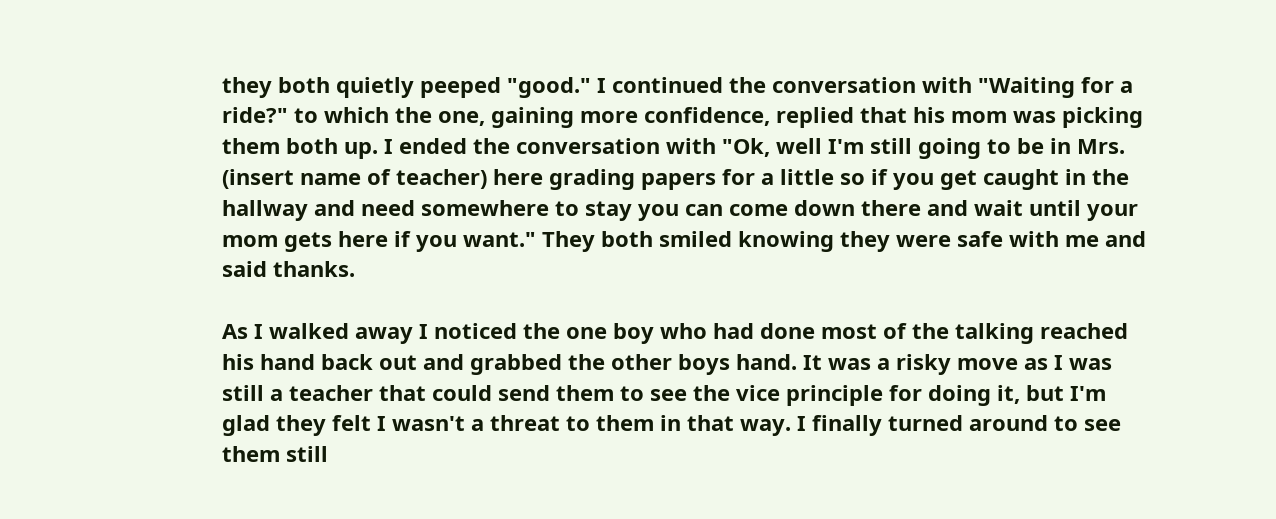they both quietly peeped "good." I continued the conversation with "Waiting for a ride?" to which the one, gaining more confidence, replied that his mom was picking them both up. I ended the conversation with "Ok, well I'm still going to be in Mrs. (insert name of teacher) here grading papers for a little so if you get caught in the hallway and need somewhere to stay you can come down there and wait until your mom gets here if you want." They both smiled knowing they were safe with me and said thanks.

As I walked away I noticed the one boy who had done most of the talking reached his hand back out and grabbed the other boys hand. It was a risky move as I was still a teacher that could send them to see the vice principle for doing it, but I'm glad they felt I wasn't a threat to them in that way. I finally turned around to see them still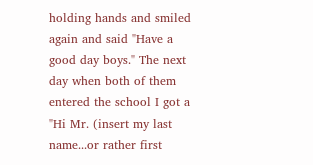holding hands and smiled again and said "Have a good day boys." The next day when both of them entered the school I got a "Hi Mr. (insert my last name...or rather first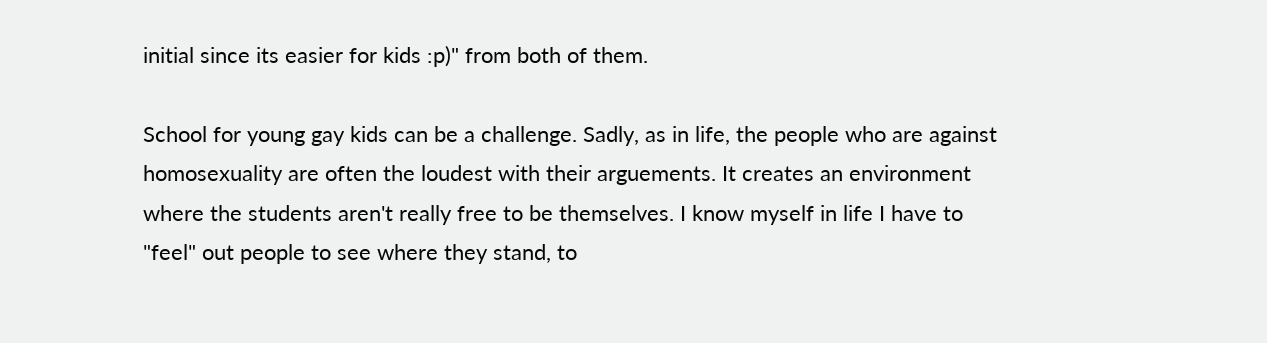initial since its easier for kids :p)" from both of them.

School for young gay kids can be a challenge. Sadly, as in life, the people who are against homosexuality are often the loudest with their arguements. It creates an environment where the students aren't really free to be themselves. I know myself in life I have to "feel" out people to see where they stand, to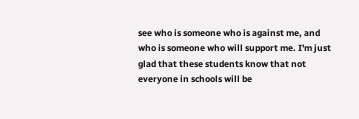see who is someone who is against me, and who is someone who will support me. I'm just glad that these students know that not everyone in schools will be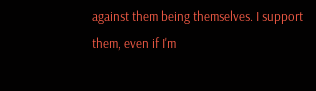against them being themselves. I support them, even if I'm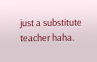just a substitute teacher haha.